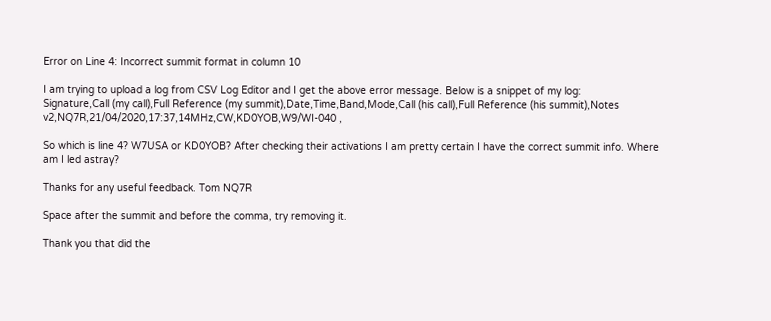Error on Line 4: Incorrect summit format in column 10

I am trying to upload a log from CSV Log Editor and I get the above error message. Below is a snippet of my log:
Signature,Call (my call),Full Reference (my summit),Date,Time,Band,Mode,Call (his call),Full Reference (his summit),Notes
v2,NQ7R,21/04/2020,17:37,14MHz,CW,KD0YOB,W9/WI-040 ,

So which is line 4? W7USA or KD0YOB? After checking their activations I am pretty certain I have the correct summit info. Where am I led astray?

Thanks for any useful feedback. Tom NQ7R

Space after the summit and before the comma, try removing it.

Thank you that did the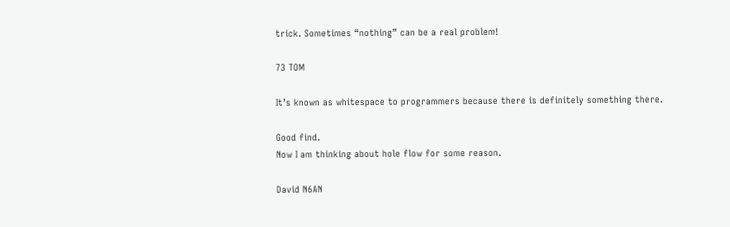trick. Sometimes “nothing” can be a real problem!

73 TOM

It’s known as whitespace to programmers because there is definitely something there.

Good find.
Now I am thinking about hole flow for some reason.

David N6AN